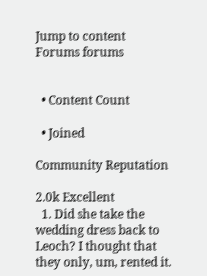Jump to content
Forums forums


  • Content Count

  • Joined

Community Reputation

2.0k Excellent
  1. Did she take the wedding dress back to Leoch? I thought that they only, um, rented it.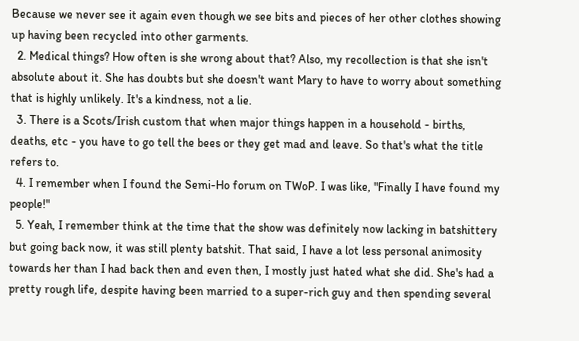Because we never see it again even though we see bits and pieces of her other clothes showing up having been recycled into other garments.
  2. Medical things? How often is she wrong about that? Also, my recollection is that she isn't absolute about it. She has doubts but she doesn't want Mary to have to worry about something that is highly unlikely. It's a kindness, not a lie.
  3. There is a Scots/Irish custom that when major things happen in a household - births, deaths, etc - you have to go tell the bees or they get mad and leave. So that's what the title refers to.
  4. I remember when I found the Semi-Ho forum on TWoP. I was like, "Finally I have found my people!"
  5. Yeah, I remember think at the time that the show was definitely now lacking in batshittery but going back now, it was still plenty batshit. That said, I have a lot less personal animosity towards her than I had back then and even then, I mostly just hated what she did. She's had a pretty rough life, despite having been married to a super-rich guy and then spending several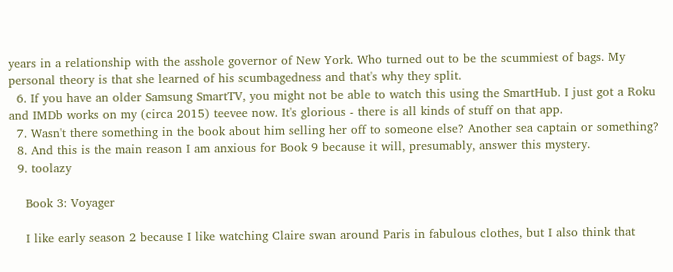years in a relationship with the asshole governor of New York. Who turned out to be the scummiest of bags. My personal theory is that she learned of his scumbagedness and that's why they split.
  6. If you have an older Samsung SmartTV, you might not be able to watch this using the SmartHub. I just got a Roku and IMDb works on my (circa 2015) teevee now. It's glorious - there is all kinds of stuff on that app.
  7. Wasn't there something in the book about him selling her off to someone else? Another sea captain or something?
  8. And this is the main reason I am anxious for Book 9 because it will, presumably, answer this mystery.
  9. toolazy

    Book 3: Voyager

    I like early season 2 because I like watching Claire swan around Paris in fabulous clothes, but I also think that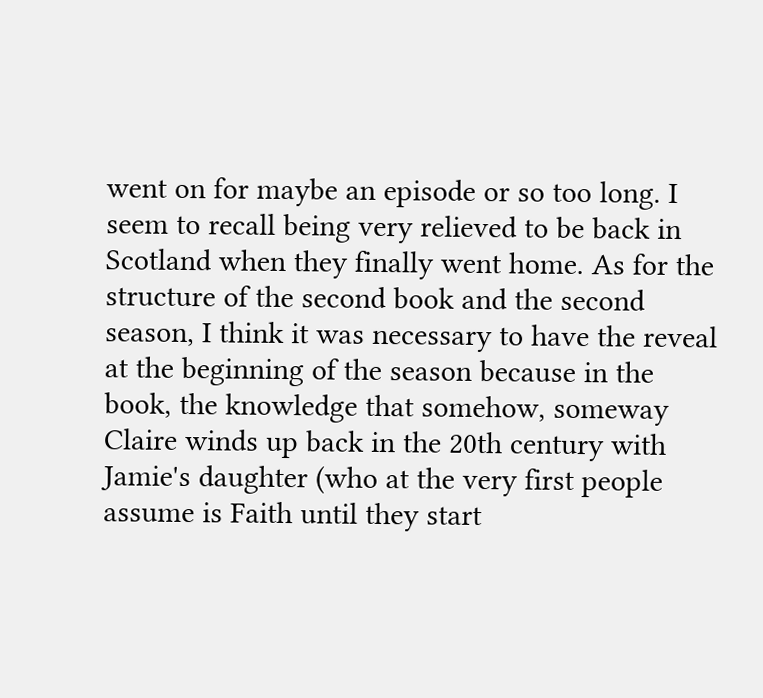went on for maybe an episode or so too long. I seem to recall being very relieved to be back in Scotland when they finally went home. As for the structure of the second book and the second season, I think it was necessary to have the reveal at the beginning of the season because in the book, the knowledge that somehow, someway Claire winds up back in the 20th century with Jamie's daughter (who at the very first people assume is Faith until they start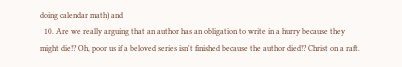doing calendar math) and
  10. Are we really arguing that an author has an obligation to write in a hurry because they might die!? Oh, poor us if a beloved series isn't finished because the author died!? Christ on a raft.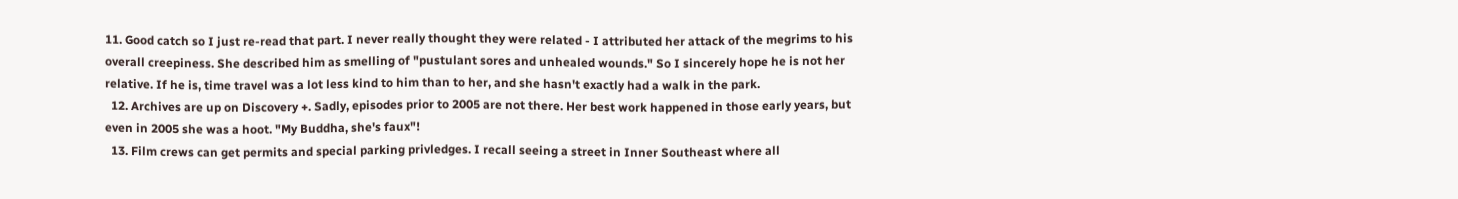11. Good catch so I just re-read that part. I never really thought they were related - I attributed her attack of the megrims to his overall creepiness. She described him as smelling of "pustulant sores and unhealed wounds." So I sincerely hope he is not her relative. If he is, time travel was a lot less kind to him than to her, and she hasn't exactly had a walk in the park.
  12. Archives are up on Discovery +. Sadly, episodes prior to 2005 are not there. Her best work happened in those early years, but even in 2005 she was a hoot. "My Buddha, she's faux"!
  13. Film crews can get permits and special parking privledges. I recall seeing a street in Inner Southeast where all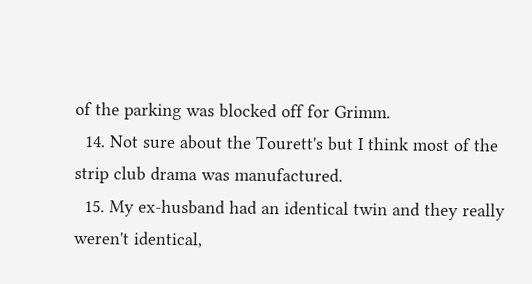of the parking was blocked off for Grimm.
  14. Not sure about the Tourett's but I think most of the strip club drama was manufactured.
  15. My ex-husband had an identical twin and they really weren't identical,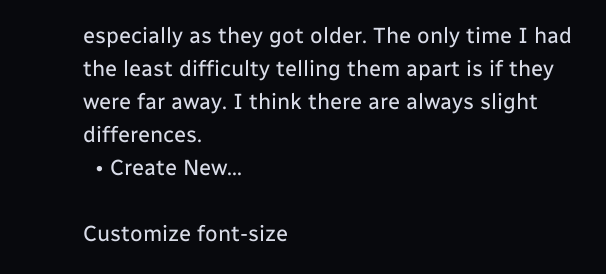especially as they got older. The only time I had the least difficulty telling them apart is if they were far away. I think there are always slight differences.
  • Create New...

Customize font-size